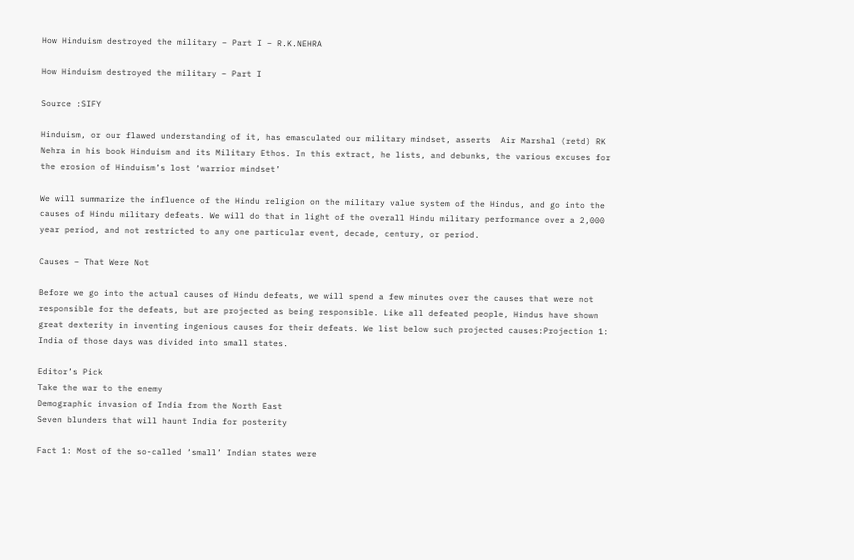How Hinduism destroyed the military – Part I – R.K.NEHRA

How Hinduism destroyed the military – Part I

Source :SIFY

Hinduism, or our flawed understanding of it, has emasculated our military mindset, asserts  Air Marshal (retd) RK Nehra in his book Hinduism and its Military Ethos. In this extract, he lists, and debunks, the various excuses for the erosion of Hinduism’s lost ‘warrior mindset’

We will summarize the influence of the Hindu religion on the military value system of the Hindus, and go into the causes of Hindu military defeats. We will do that in light of the overall Hindu military performance over a 2,000 year period, and not restricted to any one particular event, decade, century, or period.

Causes – That Were Not

Before we go into the actual causes of Hindu defeats, we will spend a few minutes over the causes that were not responsible for the defeats, but are projected as being responsible. Like all defeated people, Hindus have shown great dexterity in inventing ingenious causes for their defeats. We list below such projected causes:Projection 1: India of those days was divided into small states.

Editor’s Pick
Take the war to the enemy
Demographic invasion of India from the North East
Seven blunders that will haunt India for posterity

Fact 1: Most of the so-called ‘small’ Indian states were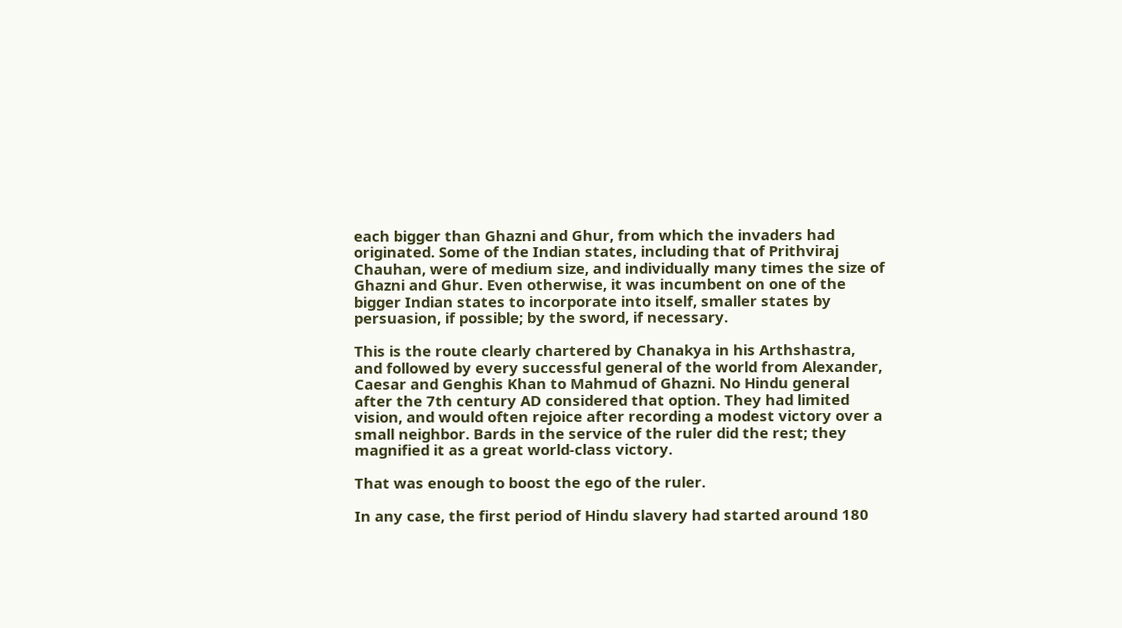each bigger than Ghazni and Ghur, from which the invaders had originated. Some of the Indian states, including that of Prithviraj Chauhan, were of medium size, and individually many times the size of Ghazni and Ghur. Even otherwise, it was incumbent on one of the bigger Indian states to incorporate into itself, smaller states by persuasion, if possible; by the sword, if necessary.

This is the route clearly chartered by Chanakya in his Arthshastra, and followed by every successful general of the world from Alexander, Caesar and Genghis Khan to Mahmud of Ghazni. No Hindu general after the 7th century AD considered that option. They had limited vision, and would often rejoice after recording a modest victory over a small neighbor. Bards in the service of the ruler did the rest; they magnified it as a great world-class victory.

That was enough to boost the ego of the ruler.

In any case, the first period of Hindu slavery had started around 180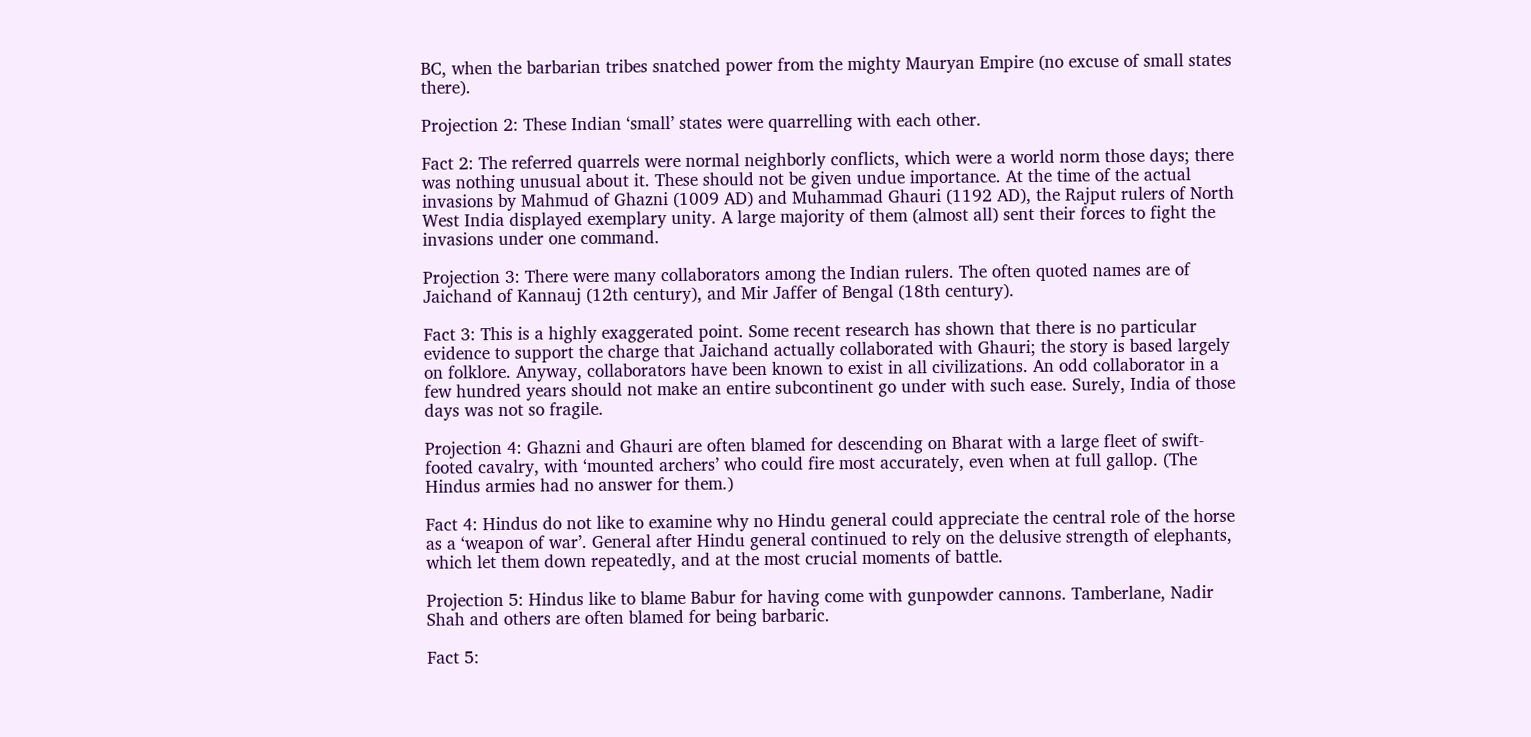BC, when the barbarian tribes snatched power from the mighty Mauryan Empire (no excuse of small states there).

Projection 2: These Indian ‘small’ states were quarrelling with each other.

Fact 2: The referred quarrels were normal neighborly conflicts, which were a world norm those days; there was nothing unusual about it. These should not be given undue importance. At the time of the actual invasions by Mahmud of Ghazni (1009 AD) and Muhammad Ghauri (1192 AD), the Rajput rulers of North West India displayed exemplary unity. A large majority of them (almost all) sent their forces to fight the invasions under one command.

Projection 3: There were many collaborators among the Indian rulers. The often quoted names are of Jaichand of Kannauj (12th century), and Mir Jaffer of Bengal (18th century).

Fact 3: This is a highly exaggerated point. Some recent research has shown that there is no particular evidence to support the charge that Jaichand actually collaborated with Ghauri; the story is based largely on folklore. Anyway, collaborators have been known to exist in all civilizations. An odd collaborator in a few hundred years should not make an entire subcontinent go under with such ease. Surely, India of those days was not so fragile.

Projection 4: Ghazni and Ghauri are often blamed for descending on Bharat with a large fleet of swift-footed cavalry, with ‘mounted archers’ who could fire most accurately, even when at full gallop. (The Hindus armies had no answer for them.)

Fact 4: Hindus do not like to examine why no Hindu general could appreciate the central role of the horse as a ‘weapon of war’. General after Hindu general continued to rely on the delusive strength of elephants, which let them down repeatedly, and at the most crucial moments of battle.

Projection 5: Hindus like to blame Babur for having come with gunpowder cannons. Tamberlane, Nadir Shah and others are often blamed for being barbaric.

Fact 5: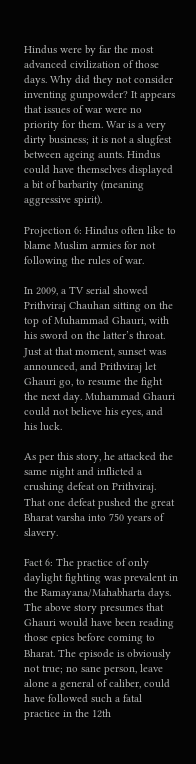Hindus were by far the most advanced civilization of those days. Why did they not consider inventing gunpowder? It appears that issues of war were no priority for them. War is a very dirty business; it is not a slugfest between ageing aunts. Hindus could have themselves displayed a bit of barbarity (meaning aggressive spirit).

Projection 6: Hindus often like to blame Muslim armies for not following the rules of war.

In 2009, a TV serial showed Prithviraj Chauhan sitting on the top of Muhammad Ghauri, with his sword on the latter’s throat. Just at that moment, sunset was announced, and Prithviraj let Ghauri go, to resume the fight the next day. Muhammad Ghauri could not believe his eyes, and his luck.

As per this story, he attacked the same night and inflicted a crushing defeat on Prithviraj. That one defeat pushed the great Bharat varsha into 750 years of slavery.

Fact 6: The practice of only daylight fighting was prevalent in the Ramayana/Mahabharta days. The above story presumes that Ghauri would have been reading those epics before coming to Bharat. The episode is obviously not true; no sane person, leave alone a general of caliber, could have followed such a fatal practice in the 12th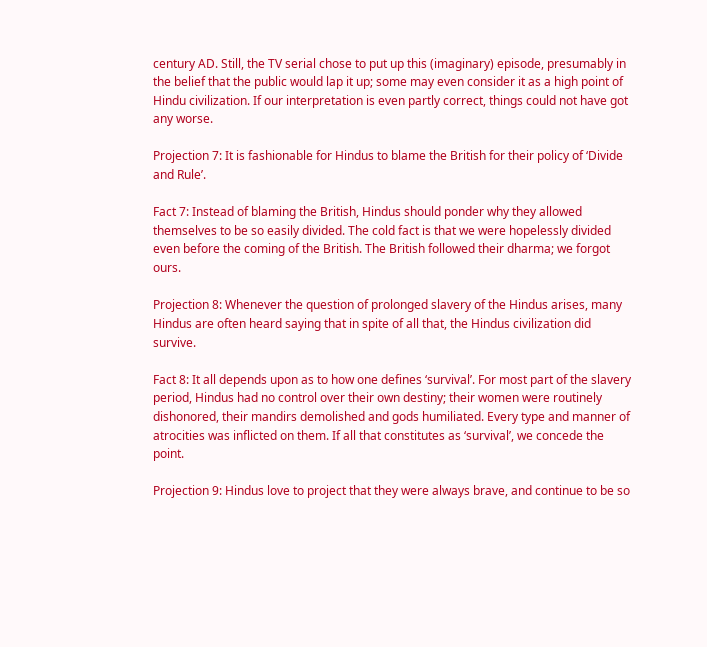century AD. Still, the TV serial chose to put up this (imaginary) episode, presumably in the belief that the public would lap it up; some may even consider it as a high point of Hindu civilization. If our interpretation is even partly correct, things could not have got any worse.

Projection 7: It is fashionable for Hindus to blame the British for their policy of ‘Divide and Rule’.

Fact 7: Instead of blaming the British, Hindus should ponder why they allowed themselves to be so easily divided. The cold fact is that we were hopelessly divided even before the coming of the British. The British followed their dharma; we forgot ours.

Projection 8: Whenever the question of prolonged slavery of the Hindus arises, many Hindus are often heard saying that in spite of all that, the Hindus civilization did survive.

Fact 8: It all depends upon as to how one defines ‘survival’. For most part of the slavery period, Hindus had no control over their own destiny; their women were routinely dishonored, their mandirs demolished and gods humiliated. Every type and manner of atrocities was inflicted on them. If all that constitutes as ‘survival’, we concede the point.

Projection 9: Hindus love to project that they were always brave, and continue to be so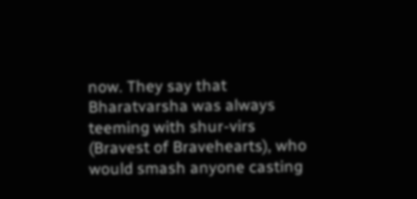now. They say that Bharatvarsha was always teeming with shur-virs (Bravest of Bravehearts), who would smash anyone casting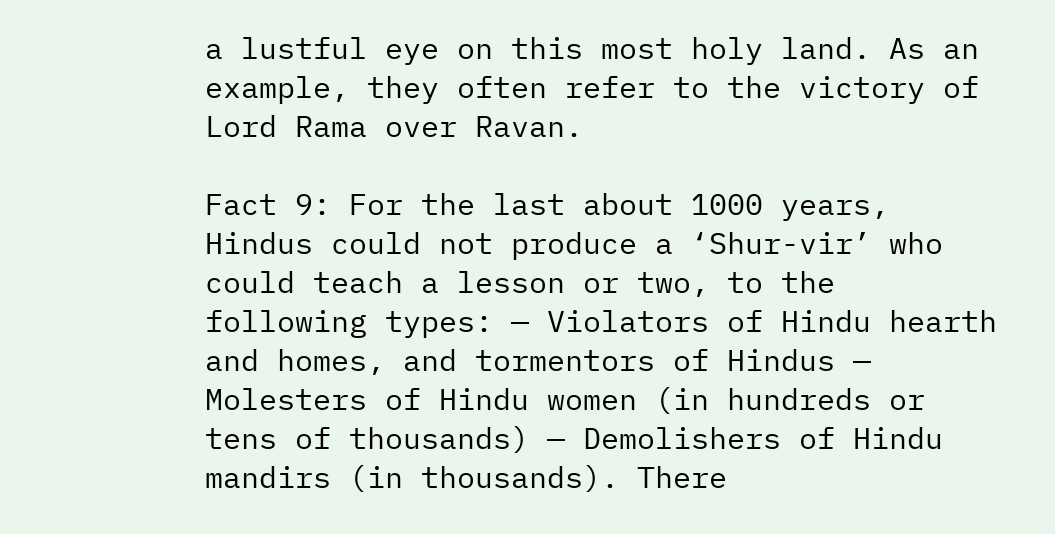a lustful eye on this most holy land. As an example, they often refer to the victory of Lord Rama over Ravan.

Fact 9: For the last about 1000 years, Hindus could not produce a ‘Shur-vir’ who could teach a lesson or two, to the following types: — Violators of Hindu hearth and homes, and tormentors of Hindus — Molesters of Hindu women (in hundreds or tens of thousands) — Demolishers of Hindu mandirs (in thousands). There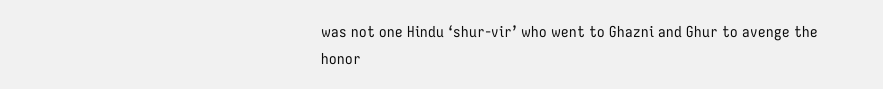was not one Hindu ‘shur-vir’ who went to Ghazni and Ghur to avenge the honor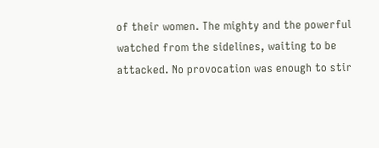of their women. The mighty and the powerful watched from the sidelines, waiting to be attacked. No provocation was enough to stir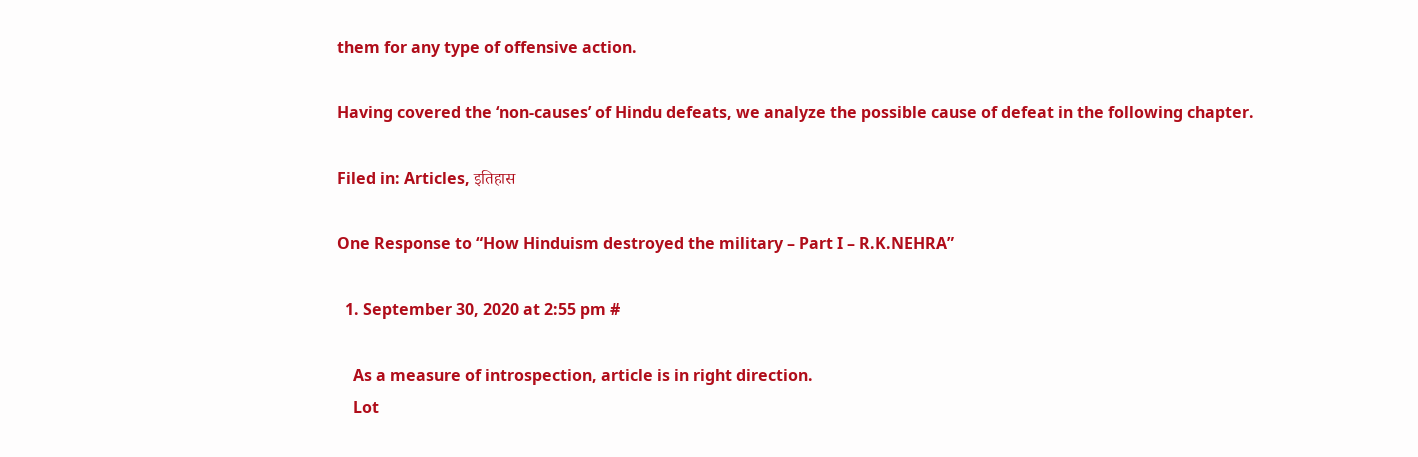them for any type of offensive action.

Having covered the ‘non-causes’ of Hindu defeats, we analyze the possible cause of defeat in the following chapter.

Filed in: Articles, इतिहास

One Response to “How Hinduism destroyed the military – Part I – R.K.NEHRA”

  1. September 30, 2020 at 2:55 pm #

    As a measure of introspection, article is in right direction.
    Lot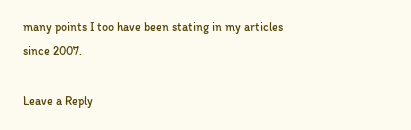many points I too have been stating in my articles since 2007.

Leave a Reply